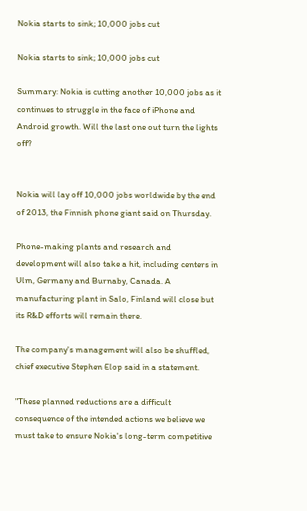Nokia starts to sink; 10,000 jobs cut

Nokia starts to sink; 10,000 jobs cut

Summary: Nokia is cutting another 10,000 jobs as it continues to struggle in the face of iPhone and Android growth. Will the last one out turn the lights off?


Nokia will lay off 10,000 jobs worldwide by the end of 2013, the Finnish phone giant said on Thursday.

Phone-making plants and research and development will also take a hit, including centers in Ulm, Germany and Burnaby, Canada. A manufacturing plant in Salo, Finland will close but its R&D efforts will remain there.

The company's management will also be shuffled, chief executive Stephen Elop said in a statement.

"These planned reductions are a difficult consequence of the intended actions we believe we must take to ensure Nokia's long-term competitive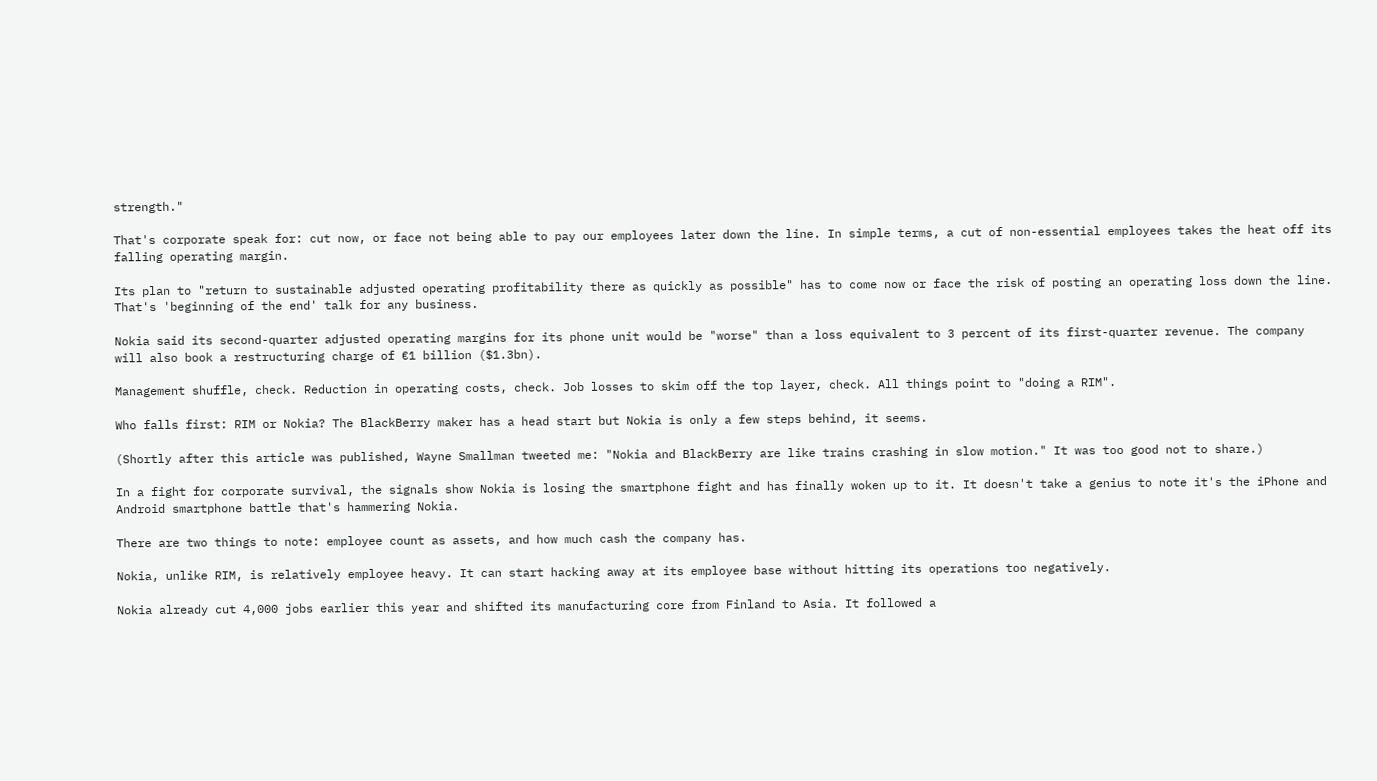strength."

That's corporate speak for: cut now, or face not being able to pay our employees later down the line. In simple terms, a cut of non-essential employees takes the heat off its falling operating margin.

Its plan to "return to sustainable adjusted operating profitability there as quickly as possible" has to come now or face the risk of posting an operating loss down the line. That's 'beginning of the end' talk for any business.

Nokia said its second-quarter adjusted operating margins for its phone unit would be "worse" than a loss equivalent to 3 percent of its first-quarter revenue. The company will also book a restructuring charge of €1 billion ($1.3bn).

Management shuffle, check. Reduction in operating costs, check. Job losses to skim off the top layer, check. All things point to "doing a RIM".

Who falls first: RIM or Nokia? The BlackBerry maker has a head start but Nokia is only a few steps behind, it seems.

(Shortly after this article was published, Wayne Smallman tweeted me: "Nokia and BlackBerry are like trains crashing in slow motion." It was too good not to share.)

In a fight for corporate survival, the signals show Nokia is losing the smartphone fight and has finally woken up to it. It doesn't take a genius to note it's the iPhone and Android smartphone battle that's hammering Nokia.

There are two things to note: employee count as assets, and how much cash the company has.

Nokia, unlike RIM, is relatively employee heavy. It can start hacking away at its employee base without hitting its operations too negatively.

Nokia already cut 4,000 jobs earlier this year and shifted its manufacturing core from Finland to Asia. It followed a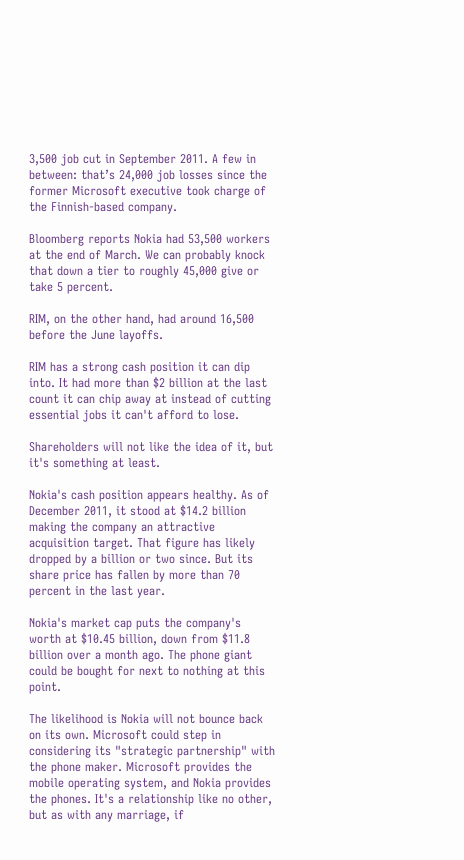3,500 job cut in September 2011. A few in between: that’s 24,000 job losses since the former Microsoft executive took charge of the Finnish-based company.

Bloomberg reports Nokia had 53,500 workers at the end of March. We can probably knock that down a tier to roughly 45,000 give or take 5 percent.

RIM, on the other hand, had around 16,500 before the June layoffs.

RIM has a strong cash position it can dip into. It had more than $2 billion at the last count it can chip away at instead of cutting essential jobs it can't afford to lose.

Shareholders will not like the idea of it, but it's something at least.

Nokia's cash position appears healthy. As of December 2011, it stood at $14.2 billion making the company an attractive acquisition target. That figure has likely dropped by a billion or two since. But its share price has fallen by more than 70 percent in the last year.

Nokia's market cap puts the company's worth at $10.45 billion, down from $11.8 billion over a month ago. The phone giant could be bought for next to nothing at this point.

The likelihood is Nokia will not bounce back on its own. Microsoft could step in considering its "strategic partnership" with the phone maker. Microsoft provides the mobile operating system, and Nokia provides the phones. It's a relationship like no other, but as with any marriage, if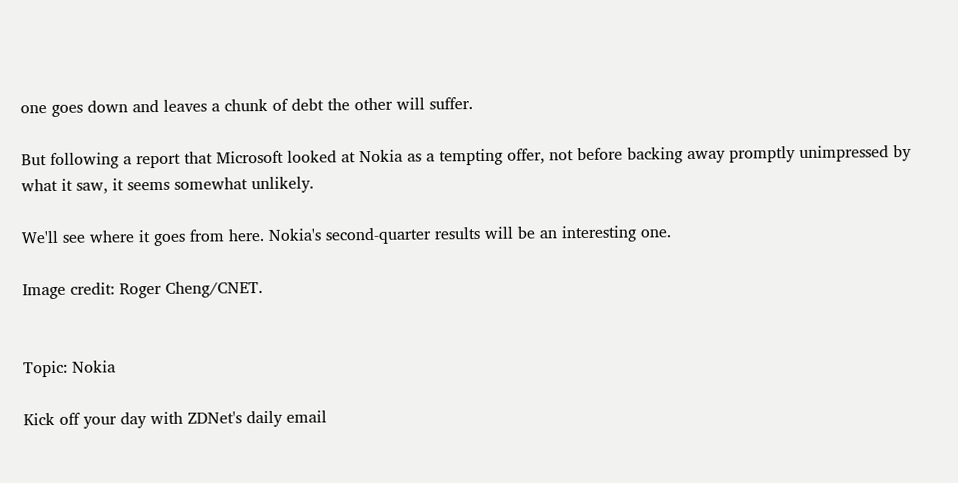one goes down and leaves a chunk of debt the other will suffer.

But following a report that Microsoft looked at Nokia as a tempting offer, not before backing away promptly unimpressed by what it saw, it seems somewhat unlikely.

We'll see where it goes from here. Nokia's second-quarter results will be an interesting one.

Image credit: Roger Cheng/CNET.


Topic: Nokia

Kick off your day with ZDNet's daily email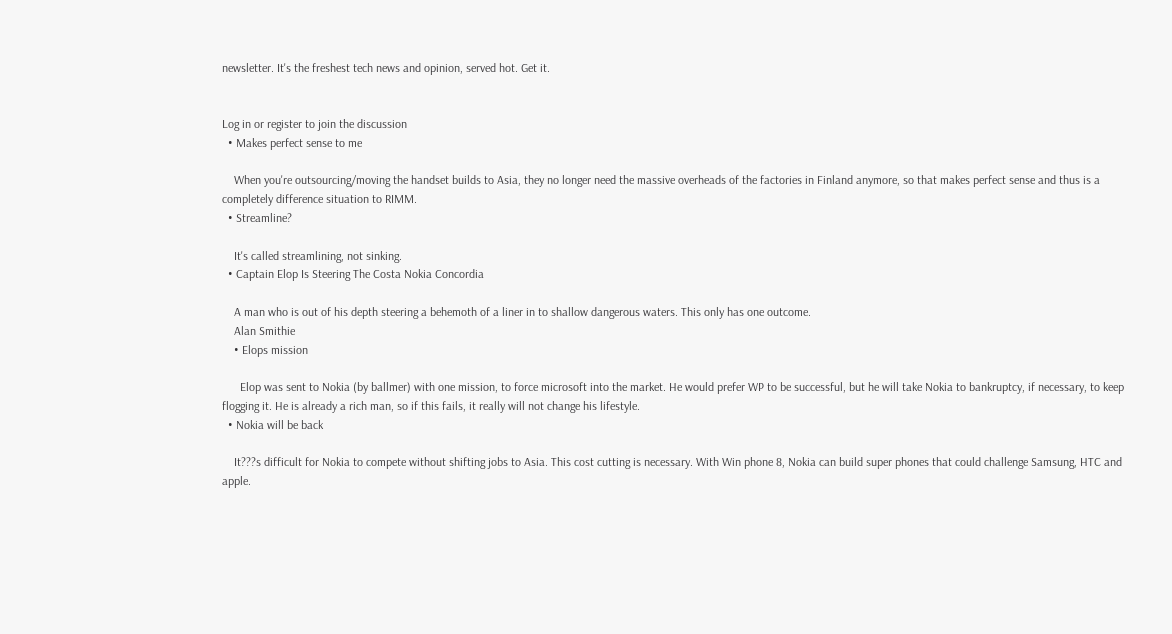newsletter. It's the freshest tech news and opinion, served hot. Get it.


Log in or register to join the discussion
  • Makes perfect sense to me

    When you're outsourcing/moving the handset builds to Asia, they no longer need the massive overheads of the factories in Finland anymore, so that makes perfect sense and thus is a completely difference situation to RIMM.
  • Streamline?

    It's called streamlining, not sinking.
  • Captain Elop Is Steering The Costa Nokia Concordia

    A man who is out of his depth steering a behemoth of a liner in to shallow dangerous waters. This only has one outcome.
    Alan Smithie
    • Elops mission

      Elop was sent to Nokia (by ballmer) with one mission, to force microsoft into the market. He would prefer WP to be successful, but he will take Nokia to bankruptcy, if necessary, to keep flogging it. He is already a rich man, so if this fails, it really will not change his lifestyle.
  • Nokia will be back

    It???s difficult for Nokia to compete without shifting jobs to Asia. This cost cutting is necessary. With Win phone 8, Nokia can build super phones that could challenge Samsung, HTC and apple.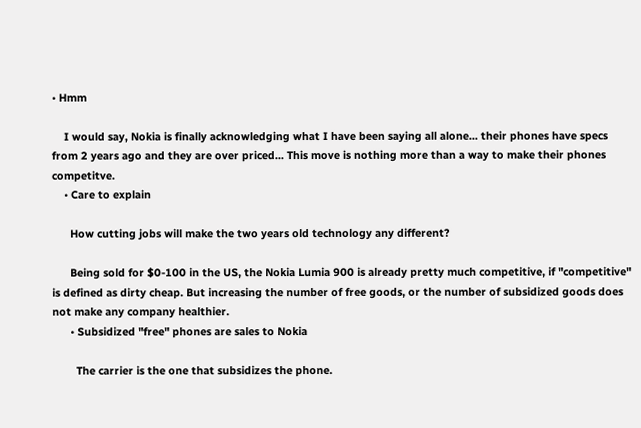• Hmm

    I would say, Nokia is finally acknowledging what I have been saying all alone... their phones have specs from 2 years ago and they are over priced... This move is nothing more than a way to make their phones competitve.
    • Care to explain

      How cutting jobs will make the two years old technology any different?

      Being sold for $0-100 in the US, the Nokia Lumia 900 is already pretty much competitive, if "competitive" is defined as dirty cheap. But increasing the number of free goods, or the number of subsidized goods does not make any company healthier.
      • Subsidized "free" phones are sales to Nokia

        The carrier is the one that subsidizes the phone.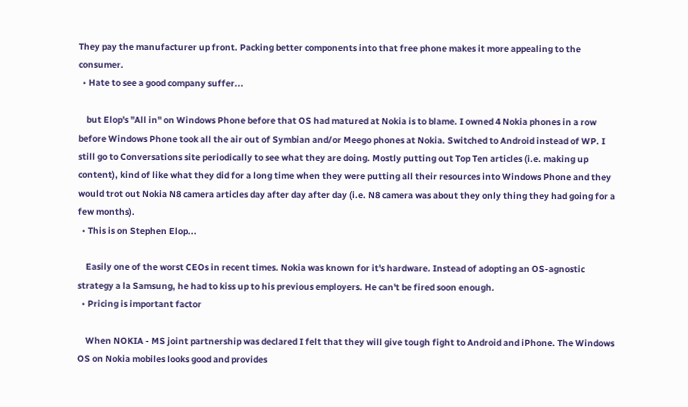They pay the manufacturer up front. Packing better components into that free phone makes it more appealing to the consumer.
  • Hate to see a good company suffer...

    but Elop's "All in" on Windows Phone before that OS had matured at Nokia is to blame. I owned 4 Nokia phones in a row before Windows Phone took all the air out of Symbian and/or Meego phones at Nokia. Switched to Android instead of WP. I still go to Conversations site periodically to see what they are doing. Mostly putting out Top Ten articles (i.e. making up content), kind of like what they did for a long time when they were putting all their resources into Windows Phone and they would trot out Nokia N8 camera articles day after day after day (i.e. N8 camera was about they only thing they had going for a few months).
  • This is on Stephen Elop...

    Easily one of the worst CEOs in recent times. Nokia was known for it's hardware. Instead of adopting an OS-agnostic strategy a la Samsung, he had to kiss up to his previous employers. He can't be fired soon enough.
  • Pricing is important factor

    When NOKIA - MS joint partnership was declared I felt that they will give tough fight to Android and iPhone. The Windows OS on Nokia mobiles looks good and provides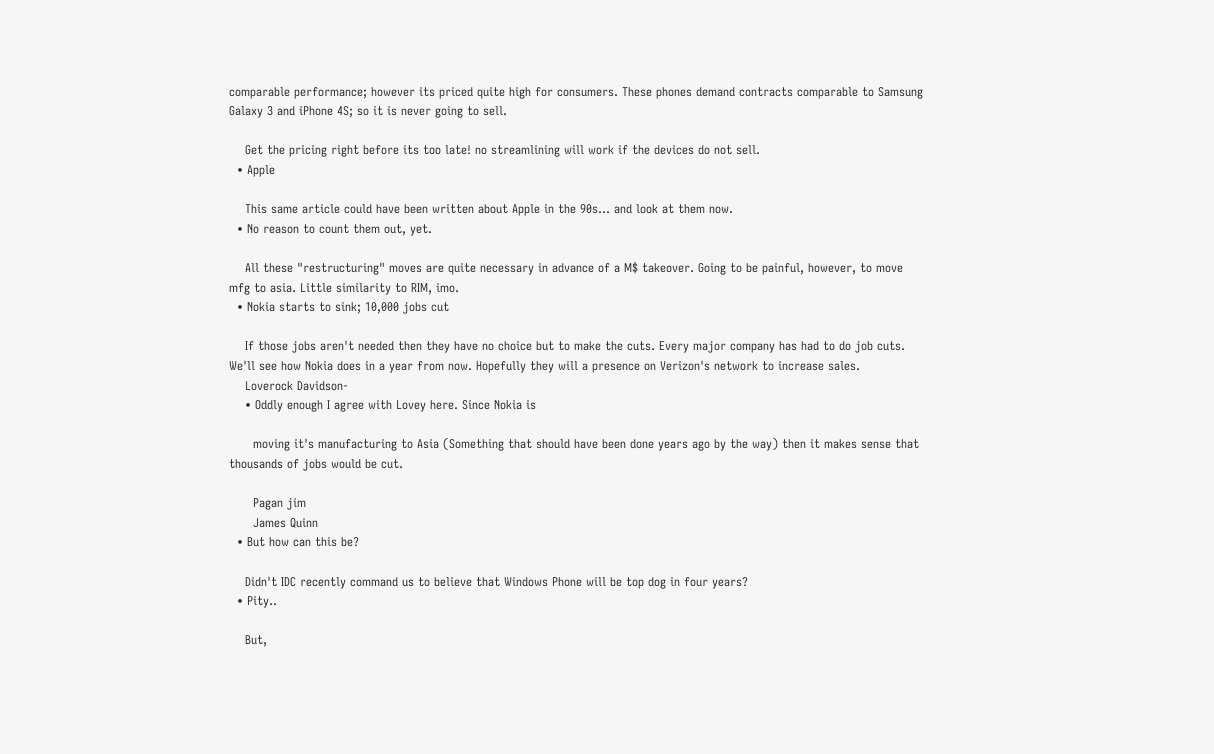comparable performance; however its priced quite high for consumers. These phones demand contracts comparable to Samsung Galaxy 3 and iPhone 4S; so it is never going to sell.

    Get the pricing right before its too late! no streamlining will work if the devices do not sell.
  • Apple

    This same article could have been written about Apple in the 90s... and look at them now.
  • No reason to count them out, yet.

    All these "restructuring" moves are quite necessary in advance of a M$ takeover. Going to be painful, however, to move mfg to asia. Little similarity to RIM, imo.
  • Nokia starts to sink; 10,000 jobs cut

    If those jobs aren't needed then they have no choice but to make the cuts. Every major company has had to do job cuts. We'll see how Nokia does in a year from now. Hopefully they will a presence on Verizon's network to increase sales.
    Loverock Davidson-
    • Oddly enough I agree with Lovey here. Since Nokia is

      moving it's manufacturing to Asia (Something that should have been done years ago by the way) then it makes sense that thousands of jobs would be cut.

      Pagan jim
      James Quinn
  • But how can this be?

    Didn't IDC recently command us to believe that Windows Phone will be top dog in four years?
  • Pity..

    But,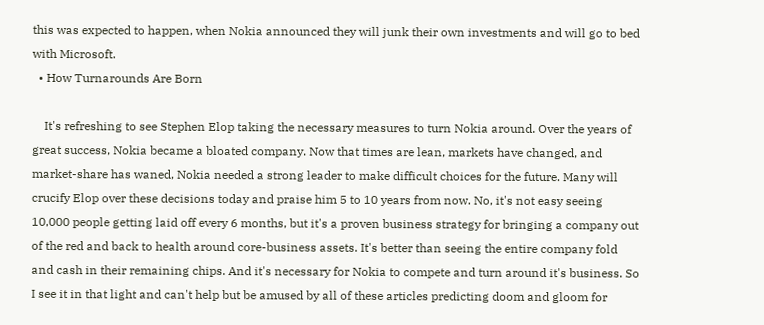this was expected to happen, when Nokia announced they will junk their own investments and will go to bed with Microsoft.
  • How Turnarounds Are Born

    It's refreshing to see Stephen Elop taking the necessary measures to turn Nokia around. Over the years of great success, Nokia became a bloated company. Now that times are lean, markets have changed, and market-share has waned, Nokia needed a strong leader to make difficult choices for the future. Many will crucify Elop over these decisions today and praise him 5 to 10 years from now. No, it's not easy seeing 10,000 people getting laid off every 6 months, but it's a proven business strategy for bringing a company out of the red and back to health around core-business assets. It's better than seeing the entire company fold and cash in their remaining chips. And it's necessary for Nokia to compete and turn around it's business. So I see it in that light and can't help but be amused by all of these articles predicting doom and gloom for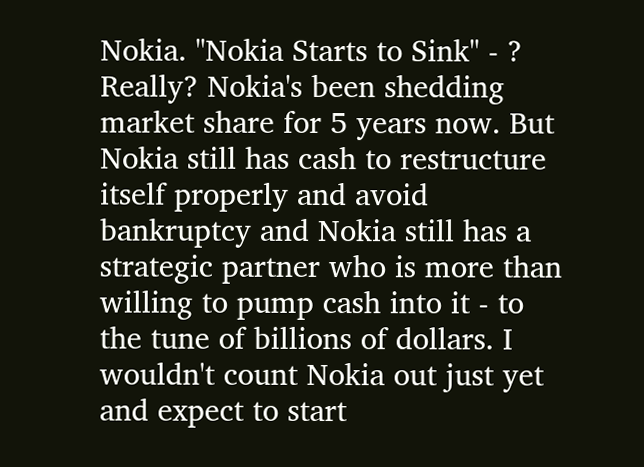Nokia. "Nokia Starts to Sink" - ? Really? Nokia's been shedding market share for 5 years now. But Nokia still has cash to restructure itself properly and avoid bankruptcy and Nokia still has a strategic partner who is more than willing to pump cash into it - to the tune of billions of dollars. I wouldn't count Nokia out just yet and expect to start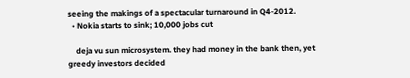seeing the makings of a spectacular turnaround in Q4-2012.
  • Nokia starts to sink; 10,000 jobs cut

    deja vu sun microsystem. they had money in the bank then, yet greedy investors decided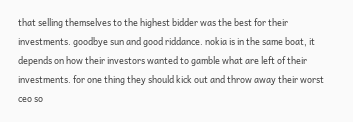that selling themselves to the highest bidder was the best for their investments. goodbye sun and good riddance. nokia is in the same boat, it depends on how their investors wanted to gamble what are left of their investments. for one thing they should kick out and throw away their worst ceo so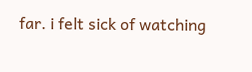far. i felt sick of watching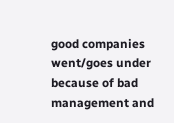good companies went/goes under because of bad management and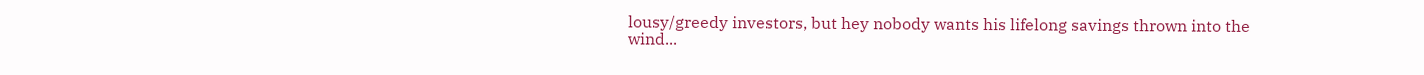lousy/greedy investors, but hey nobody wants his lifelong savings thrown into the wind...